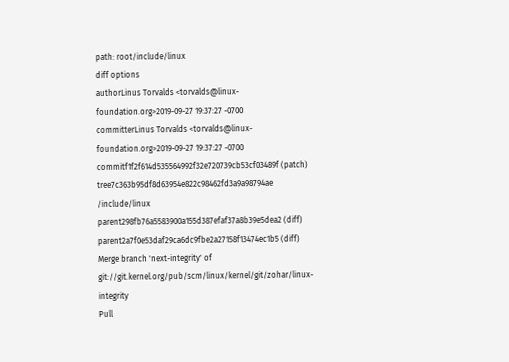path: root/include/linux
diff options
authorLinus Torvalds <torvalds@linux-foundation.org>2019-09-27 19:37:27 -0700
committerLinus Torvalds <torvalds@linux-foundation.org>2019-09-27 19:37:27 -0700
commitf1f2f614d535564992f32e720739cb53cf03489f (patch)
tree7c363b95df8d63954e822c98462fd3a9a98794ae /include/linux
parent298fb76a5583900a155d387efaf37a8b39e5dea2 (diff)
parent2a7f0e53daf29ca6dc9fbe2a27158f13474ec1b5 (diff)
Merge branch 'next-integrity' of git://git.kernel.org/pub/scm/linux/kernel/git/zohar/linux-integrity
Pull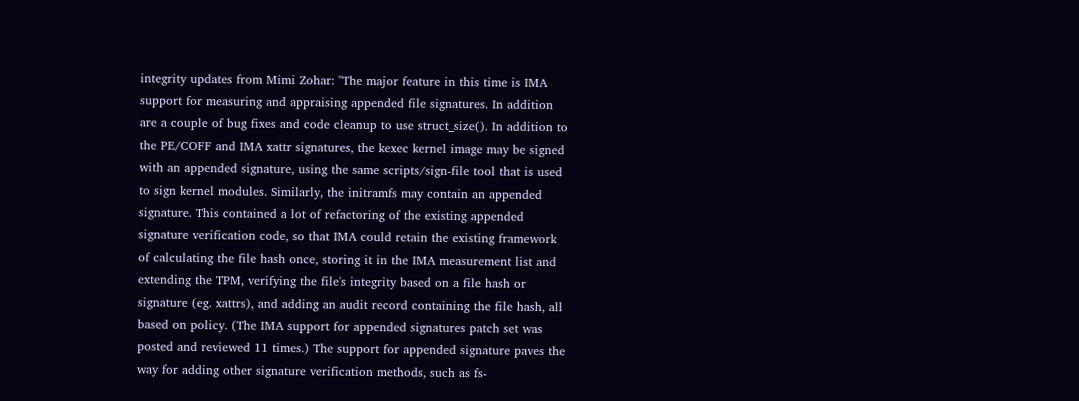integrity updates from Mimi Zohar: "The major feature in this time is IMA support for measuring and appraising appended file signatures. In addition are a couple of bug fixes and code cleanup to use struct_size(). In addition to the PE/COFF and IMA xattr signatures, the kexec kernel image may be signed with an appended signature, using the same scripts/sign-file tool that is used to sign kernel modules. Similarly, the initramfs may contain an appended signature. This contained a lot of refactoring of the existing appended signature verification code, so that IMA could retain the existing framework of calculating the file hash once, storing it in the IMA measurement list and extending the TPM, verifying the file's integrity based on a file hash or signature (eg. xattrs), and adding an audit record containing the file hash, all based on policy. (The IMA support for appended signatures patch set was posted and reviewed 11 times.) The support for appended signature paves the way for adding other signature verification methods, such as fs-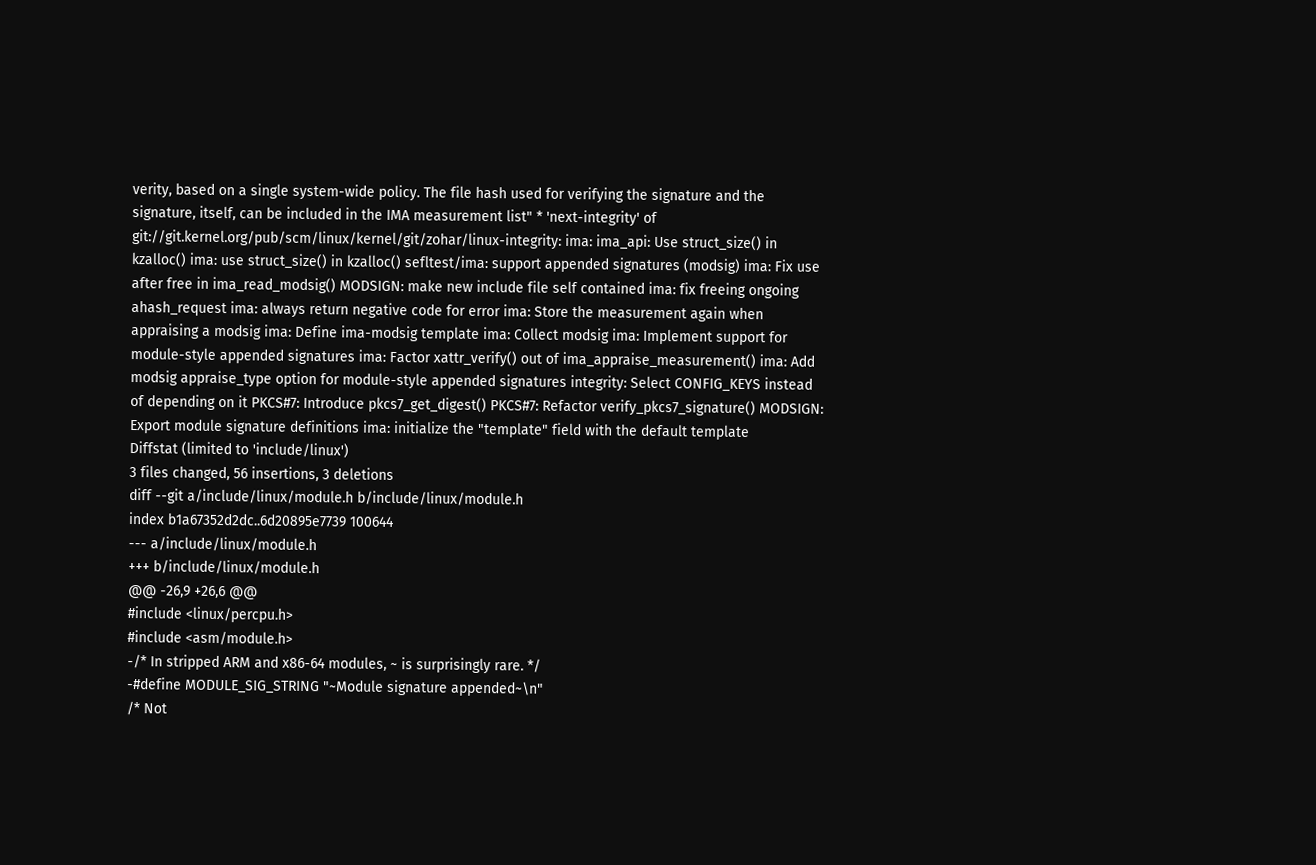verity, based on a single system-wide policy. The file hash used for verifying the signature and the signature, itself, can be included in the IMA measurement list" * 'next-integrity' of git://git.kernel.org/pub/scm/linux/kernel/git/zohar/linux-integrity: ima: ima_api: Use struct_size() in kzalloc() ima: use struct_size() in kzalloc() sefltest/ima: support appended signatures (modsig) ima: Fix use after free in ima_read_modsig() MODSIGN: make new include file self contained ima: fix freeing ongoing ahash_request ima: always return negative code for error ima: Store the measurement again when appraising a modsig ima: Define ima-modsig template ima: Collect modsig ima: Implement support for module-style appended signatures ima: Factor xattr_verify() out of ima_appraise_measurement() ima: Add modsig appraise_type option for module-style appended signatures integrity: Select CONFIG_KEYS instead of depending on it PKCS#7: Introduce pkcs7_get_digest() PKCS#7: Refactor verify_pkcs7_signature() MODSIGN: Export module signature definitions ima: initialize the "template" field with the default template
Diffstat (limited to 'include/linux')
3 files changed, 56 insertions, 3 deletions
diff --git a/include/linux/module.h b/include/linux/module.h
index b1a67352d2dc..6d20895e7739 100644
--- a/include/linux/module.h
+++ b/include/linux/module.h
@@ -26,9 +26,6 @@
#include <linux/percpu.h>
#include <asm/module.h>
-/* In stripped ARM and x86-64 modules, ~ is surprisingly rare. */
-#define MODULE_SIG_STRING "~Module signature appended~\n"
/* Not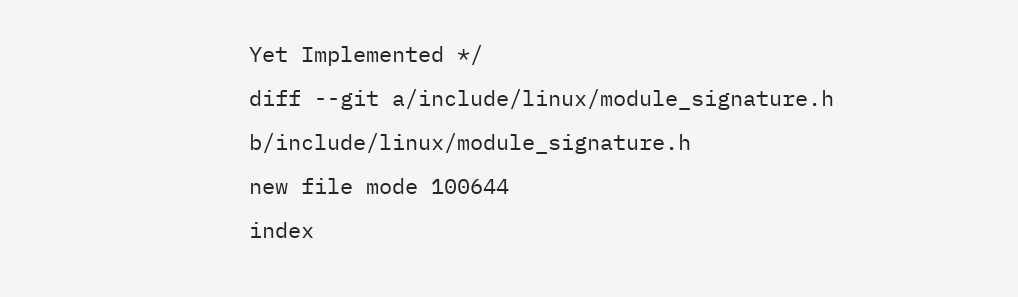Yet Implemented */
diff --git a/include/linux/module_signature.h b/include/linux/module_signature.h
new file mode 100644
index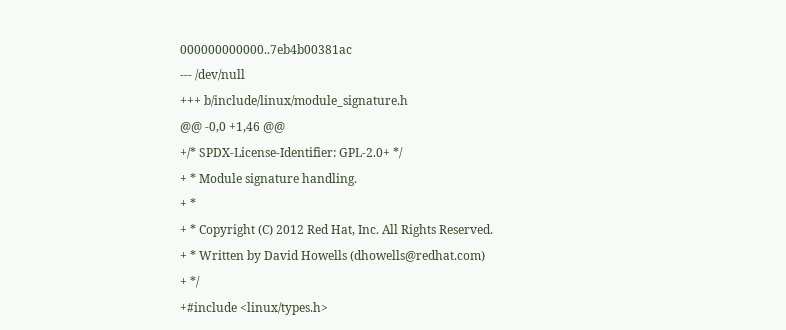000000000000..7eb4b00381ac
--- /dev/null
+++ b/include/linux/module_signature.h
@@ -0,0 +1,46 @@
+/* SPDX-License-Identifier: GPL-2.0+ */
+ * Module signature handling.
+ *
+ * Copyright (C) 2012 Red Hat, Inc. All Rights Reserved.
+ * Written by David Howells (dhowells@redhat.com)
+ */
+#include <linux/types.h>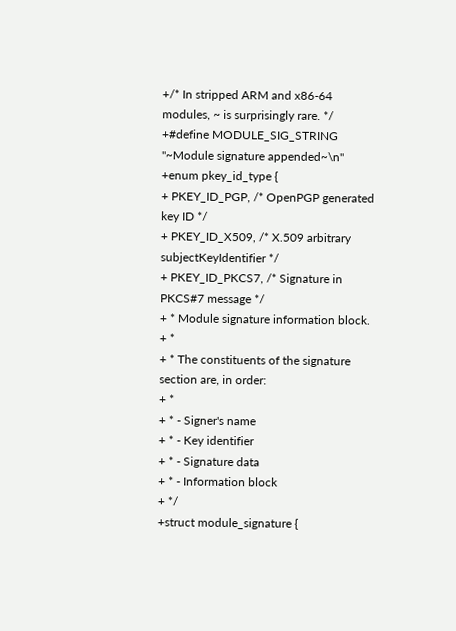+/* In stripped ARM and x86-64 modules, ~ is surprisingly rare. */
+#define MODULE_SIG_STRING "~Module signature appended~\n"
+enum pkey_id_type {
+ PKEY_ID_PGP, /* OpenPGP generated key ID */
+ PKEY_ID_X509, /* X.509 arbitrary subjectKeyIdentifier */
+ PKEY_ID_PKCS7, /* Signature in PKCS#7 message */
+ * Module signature information block.
+ *
+ * The constituents of the signature section are, in order:
+ *
+ * - Signer's name
+ * - Key identifier
+ * - Signature data
+ * - Information block
+ */
+struct module_signature {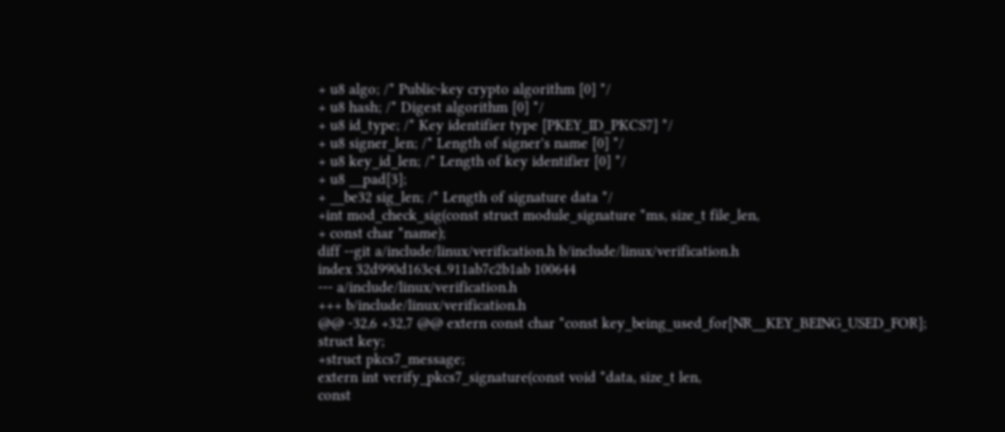+ u8 algo; /* Public-key crypto algorithm [0] */
+ u8 hash; /* Digest algorithm [0] */
+ u8 id_type; /* Key identifier type [PKEY_ID_PKCS7] */
+ u8 signer_len; /* Length of signer's name [0] */
+ u8 key_id_len; /* Length of key identifier [0] */
+ u8 __pad[3];
+ __be32 sig_len; /* Length of signature data */
+int mod_check_sig(const struct module_signature *ms, size_t file_len,
+ const char *name);
diff --git a/include/linux/verification.h b/include/linux/verification.h
index 32d990d163c4..911ab7c2b1ab 100644
--- a/include/linux/verification.h
+++ b/include/linux/verification.h
@@ -32,6 +32,7 @@ extern const char *const key_being_used_for[NR__KEY_BEING_USED_FOR];
struct key;
+struct pkcs7_message;
extern int verify_pkcs7_signature(const void *data, size_t len,
const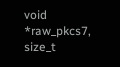void *raw_pkcs7, size_t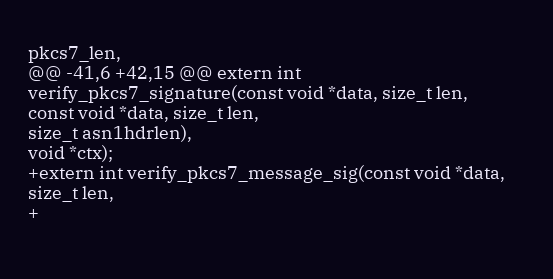pkcs7_len,
@@ -41,6 +42,15 @@ extern int verify_pkcs7_signature(const void *data, size_t len,
const void *data, size_t len,
size_t asn1hdrlen),
void *ctx);
+extern int verify_pkcs7_message_sig(const void *data, size_t len,
+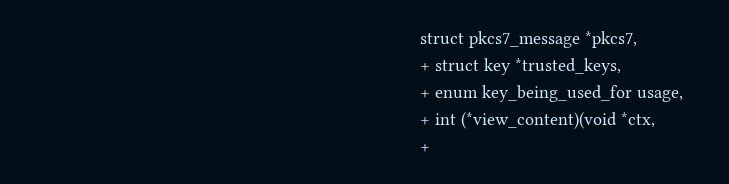struct pkcs7_message *pkcs7,
+ struct key *trusted_keys,
+ enum key_being_used_for usage,
+ int (*view_content)(void *ctx,
+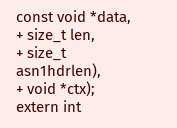const void *data,
+ size_t len,
+ size_t asn1hdrlen),
+ void *ctx);
extern int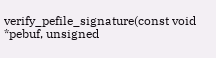verify_pefile_signature(const void *pebuf, unsigned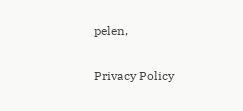pelen,

Privacy Policy